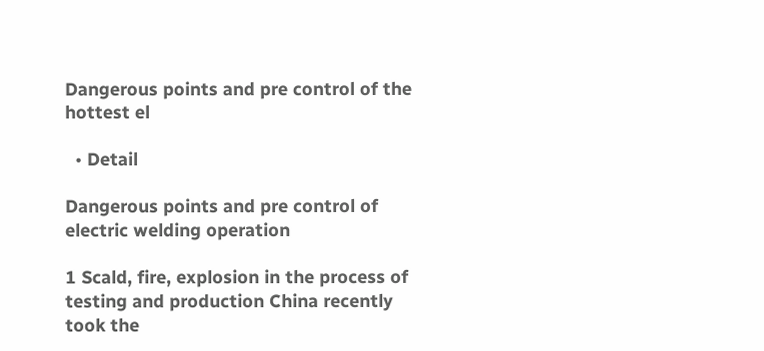Dangerous points and pre control of the hottest el

  • Detail

Dangerous points and pre control of electric welding operation

1 Scald, fire, explosion in the process of testing and production China recently took the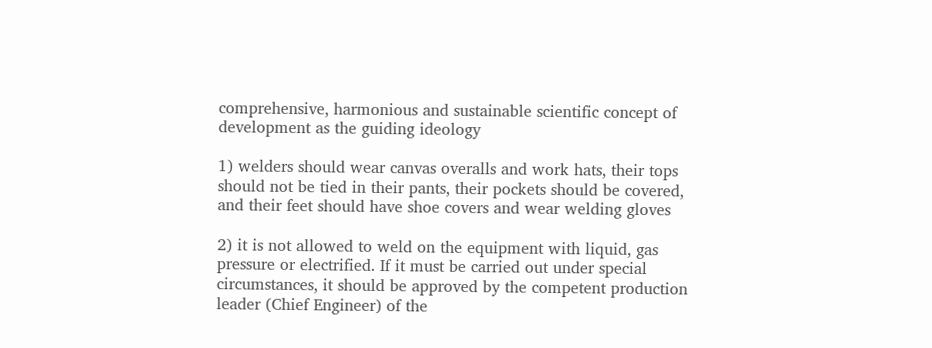comprehensive, harmonious and sustainable scientific concept of development as the guiding ideology

1) welders should wear canvas overalls and work hats, their tops should not be tied in their pants, their pockets should be covered, and their feet should have shoe covers and wear welding gloves

2) it is not allowed to weld on the equipment with liquid, gas pressure or electrified. If it must be carried out under special circumstances, it should be approved by the competent production leader (Chief Engineer) of the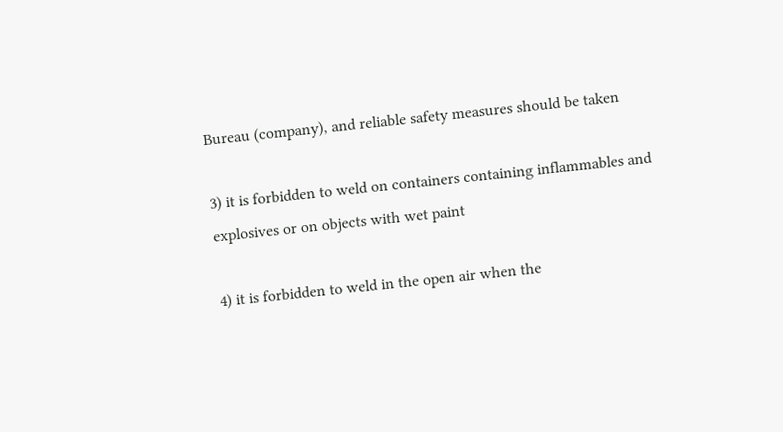Bureau (company), and reliable safety measures should be taken

3) it is forbidden to weld on containers containing inflammables and explosives or on objects with wet paint

4) it is forbidden to weld in the open air when the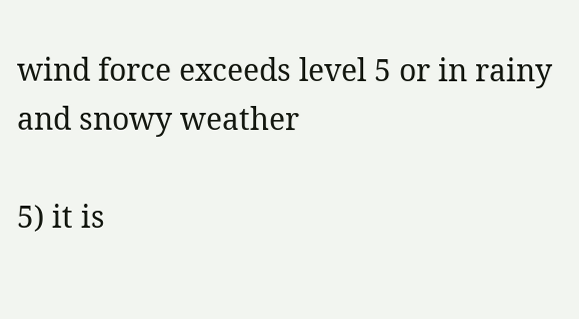wind force exceeds level 5 or in rainy and snowy weather

5) it is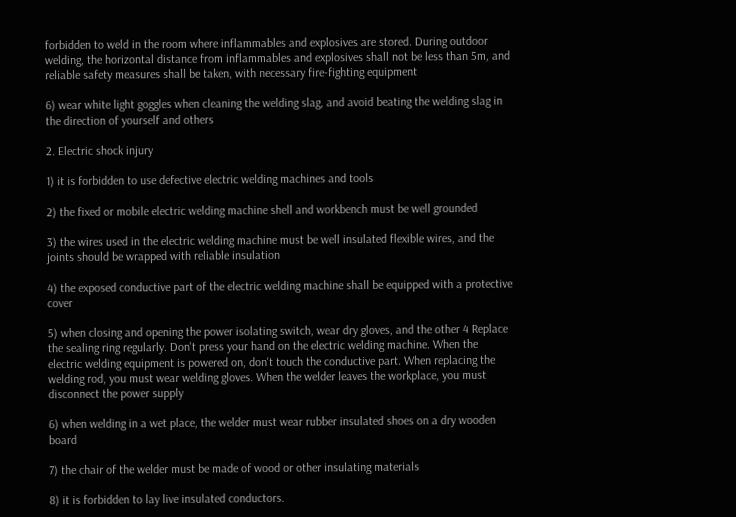forbidden to weld in the room where inflammables and explosives are stored. During outdoor welding, the horizontal distance from inflammables and explosives shall not be less than 5m, and reliable safety measures shall be taken, with necessary fire-fighting equipment

6) wear white light goggles when cleaning the welding slag, and avoid beating the welding slag in the direction of yourself and others

2. Electric shock injury

1) it is forbidden to use defective electric welding machines and tools

2) the fixed or mobile electric welding machine shell and workbench must be well grounded

3) the wires used in the electric welding machine must be well insulated flexible wires, and the joints should be wrapped with reliable insulation

4) the exposed conductive part of the electric welding machine shall be equipped with a protective cover

5) when closing and opening the power isolating switch, wear dry gloves, and the other 4 Replace the sealing ring regularly. Don't press your hand on the electric welding machine. When the electric welding equipment is powered on, don't touch the conductive part. When replacing the welding rod, you must wear welding gloves. When the welder leaves the workplace, you must disconnect the power supply

6) when welding in a wet place, the welder must wear rubber insulated shoes on a dry wooden board

7) the chair of the welder must be made of wood or other insulating materials

8) it is forbidden to lay live insulated conductors.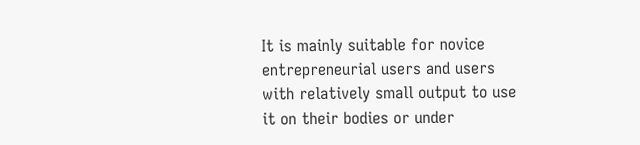It is mainly suitable for novice entrepreneurial users and users with relatively small output to use it on their bodies or under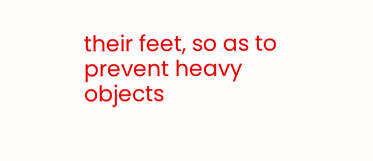their feet, so as to prevent heavy objects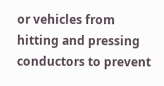or vehicles from hitting and pressing conductors to prevent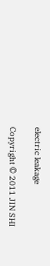electric leakage

Copyright © 2011 JIN SHI